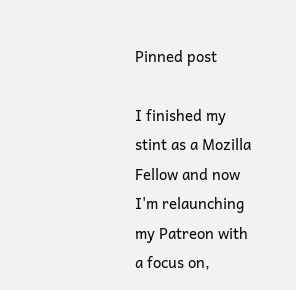Pinned post

I finished my stint as a Mozilla Fellow and now I'm relaunching my Patreon with a focus on,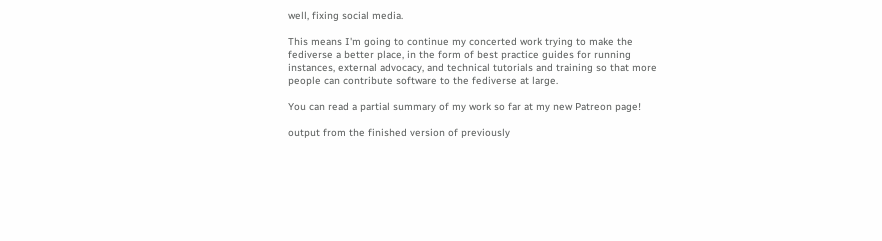well, fixing social media.

This means I'm going to continue my concerted work trying to make the fediverse a better place, in the form of best practice guides for running instances, external advocacy, and technical tutorials and training so that more people can contribute software to the fediverse at large.

You can read a partial summary of my work so far at my new Patreon page!

output from the finished version of previously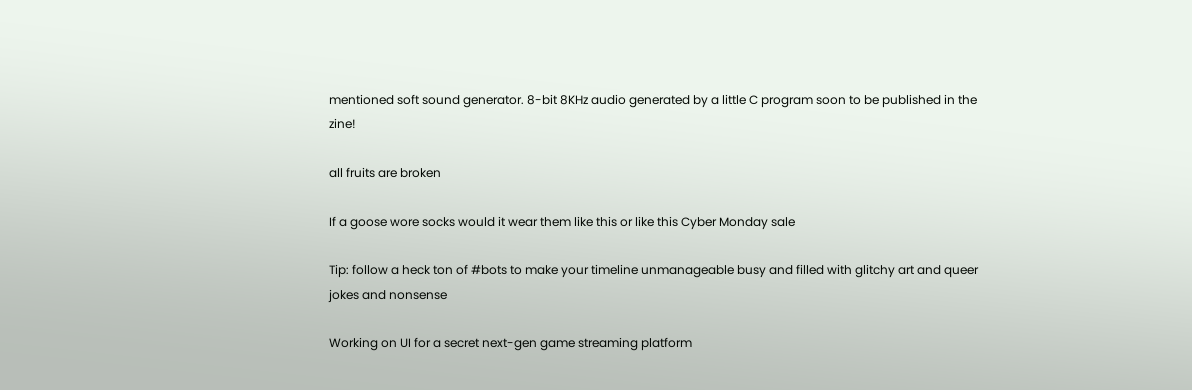mentioned soft sound generator. 8-bit 8KHz audio generated by a little C program soon to be published in the zine!

all fruits are broken

If a goose wore socks would it wear them like this or like this Cyber Monday sale

Tip: follow a heck ton of #bots to make your timeline unmanageable busy and filled with glitchy art and queer jokes and nonsense

Working on UI for a secret next-gen game streaming platform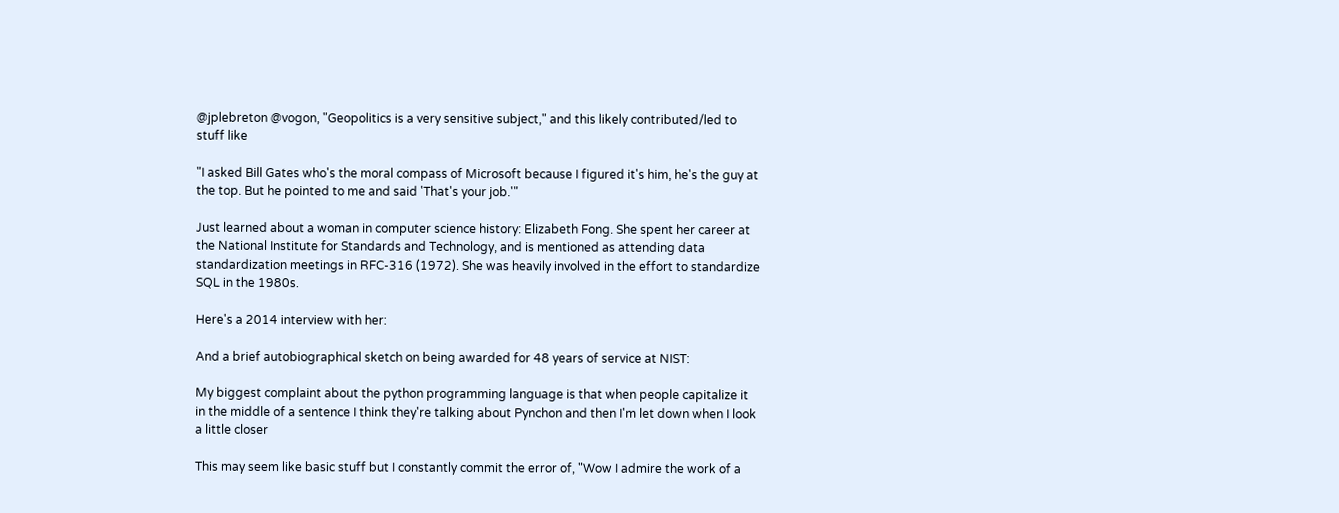@jplebreton @vogon, "Geopolitics is a very sensitive subject," and this likely contributed/led to stuff like

"I asked Bill Gates who's the moral compass of Microsoft because I figured it's him, he's the guy at the top. But he pointed to me and said 'That's your job.'"

Just learned about a woman in computer science history: Elizabeth Fong. She spent her career at the National Institute for Standards and Technology, and is mentioned as attending data standardization meetings in RFC-316 (1972). She was heavily involved in the effort to standardize SQL in the 1980s.

Here's a 2014 interview with her:

And a brief autobiographical sketch on being awarded for 48 years of service at NIST:

My biggest complaint about the python programming language is that when people capitalize it in the middle of a sentence I think they're talking about Pynchon and then I'm let down when I look a little closer

This may seem like basic stuff but I constantly commit the error of, "Wow I admire the work of a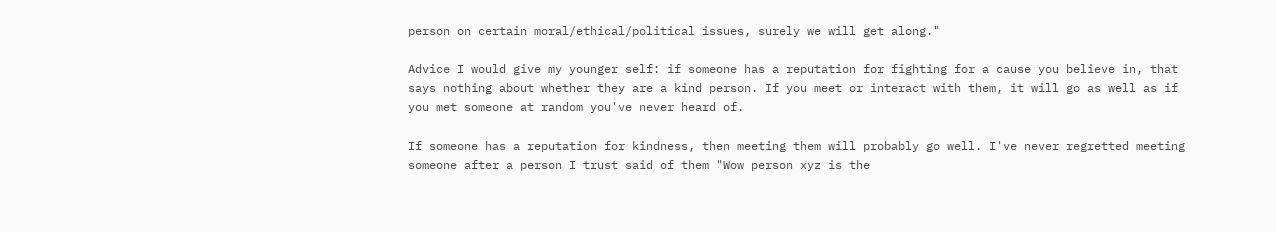person on certain moral/ethical/political issues, surely we will get along."

Advice I would give my younger self: if someone has a reputation for fighting for a cause you believe in, that says nothing about whether they are a kind person. If you meet or interact with them, it will go as well as if you met someone at random you've never heard of.

If someone has a reputation for kindness, then meeting them will probably go well. I've never regretted meeting someone after a person I trust said of them "Wow person xyz is the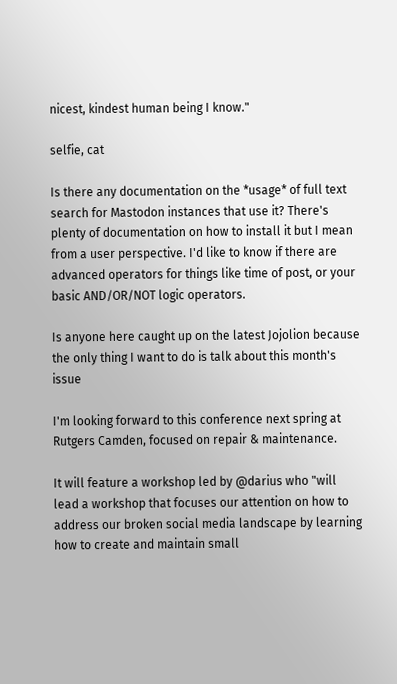nicest, kindest human being I know."

selfie, cat

Is there any documentation on the *usage* of full text search for Mastodon instances that use it? There's plenty of documentation on how to install it but I mean from a user perspective. I'd like to know if there are advanced operators for things like time of post, or your basic AND/OR/NOT logic operators.

Is anyone here caught up on the latest Jojolion because the only thing I want to do is talk about this month's issue

I'm looking forward to this conference next spring at Rutgers Camden, focused on repair & maintenance.

It will feature a workshop led by @darius who "will lead a workshop that focuses our attention on how to address our broken social media landscape by learning how to create and maintain small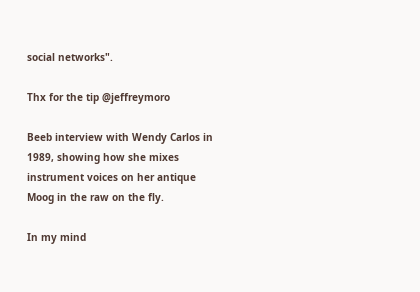social networks".

Thx for the tip @jeffreymoro

Beeb interview with Wendy Carlos in 1989, showing how she mixes instrument voices on her antique Moog in the raw on the fly.

In my mind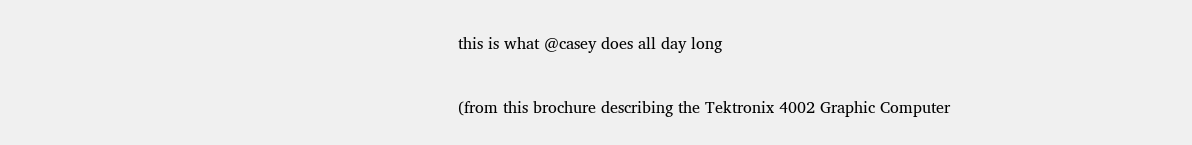this is what @casey does all day long

(from this brochure describing the Tektronix 4002 Graphic Computer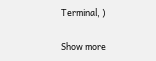Terminal, )

Show more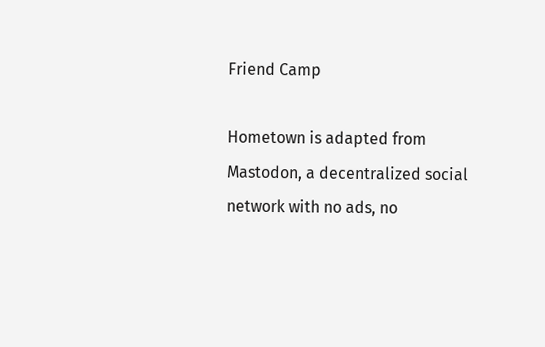Friend Camp

Hometown is adapted from Mastodon, a decentralized social network with no ads, no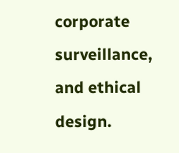corporate surveillance, and ethical design.